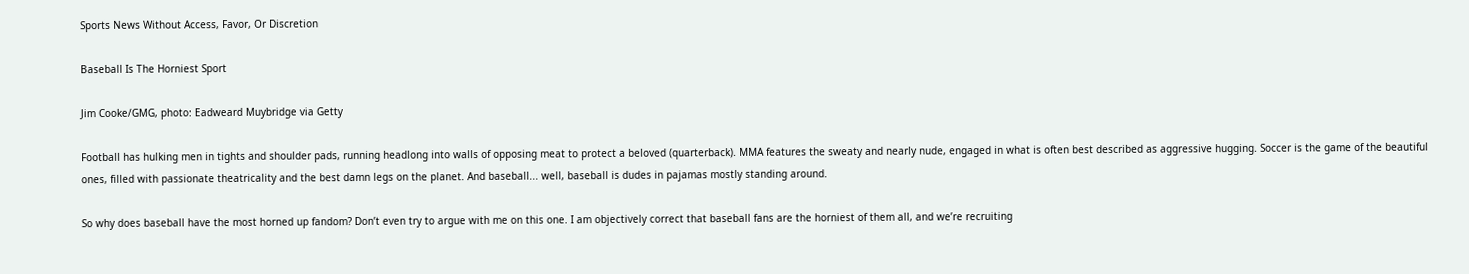Sports News Without Access, Favor, Or Discretion

Baseball Is The Horniest Sport

Jim Cooke/GMG, photo: Eadweard Muybridge via Getty

Football has hulking men in tights and shoulder pads, running headlong into walls of opposing meat to protect a beloved (quarterback). MMA features the sweaty and nearly nude, engaged in what is often best described as aggressive hugging. Soccer is the game of the beautiful ones, filled with passionate theatricality and the best damn legs on the planet. And baseball... well, baseball is dudes in pajamas mostly standing around.

So why does baseball have the most horned up fandom? Don’t even try to argue with me on this one. I am objectively correct that baseball fans are the horniest of them all, and we’re recruiting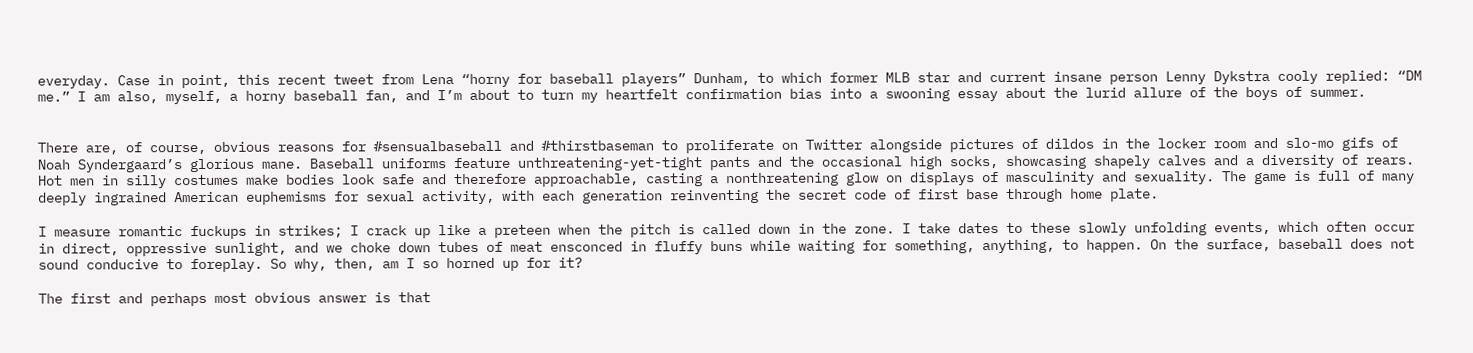everyday. Case in point, this recent tweet from Lena “horny for baseball players” Dunham, to which former MLB star and current insane person Lenny Dykstra cooly replied: “DM me.” I am also, myself, a horny baseball fan, and I’m about to turn my heartfelt confirmation bias into a swooning essay about the lurid allure of the boys of summer.


There are, of course, obvious reasons for #sensualbaseball and #thirstbaseman to proliferate on Twitter alongside pictures of dildos in the locker room and slo-mo gifs of Noah Syndergaard’s glorious mane. Baseball uniforms feature unthreatening-yet-tight pants and the occasional high socks, showcasing shapely calves and a diversity of rears. Hot men in silly costumes make bodies look safe and therefore approachable, casting a nonthreatening glow on displays of masculinity and sexuality. The game is full of many deeply ingrained American euphemisms for sexual activity, with each generation reinventing the secret code of first base through home plate.

I measure romantic fuckups in strikes; I crack up like a preteen when the pitch is called down in the zone. I take dates to these slowly unfolding events, which often occur in direct, oppressive sunlight, and we choke down tubes of meat ensconced in fluffy buns while waiting for something, anything, to happen. On the surface, baseball does not sound conducive to foreplay. So why, then, am I so horned up for it?

The first and perhaps most obvious answer is that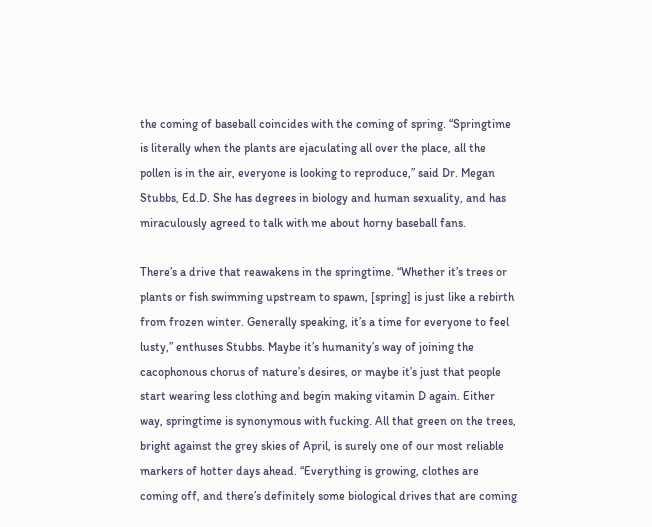the coming of baseball coincides with the coming of spring. “Springtime is literally when the plants are ejaculating all over the place, all the pollen is in the air, everyone is looking to reproduce,” said Dr. Megan Stubbs, Ed.D. She has degrees in biology and human sexuality, and has miraculously agreed to talk with me about horny baseball fans.

There’s a drive that reawakens in the springtime. “Whether it’s trees or plants or fish swimming upstream to spawn, [spring] is just like a rebirth from frozen winter. Generally speaking, it’s a time for everyone to feel lusty,” enthuses Stubbs. Maybe it’s humanity’s way of joining the cacophonous chorus of nature’s desires, or maybe it’s just that people start wearing less clothing and begin making vitamin D again. Either way, springtime is synonymous with fucking. All that green on the trees, bright against the grey skies of April, is surely one of our most reliable markers of hotter days ahead. “Everything is growing, clothes are coming off, and there’s definitely some biological drives that are coming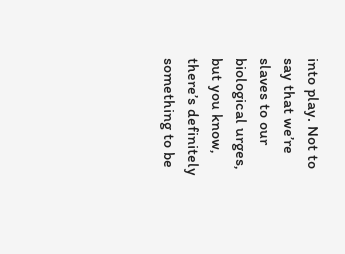into play. Not to say that we’re slaves to our biological urges, but you know, there’s definitely something to be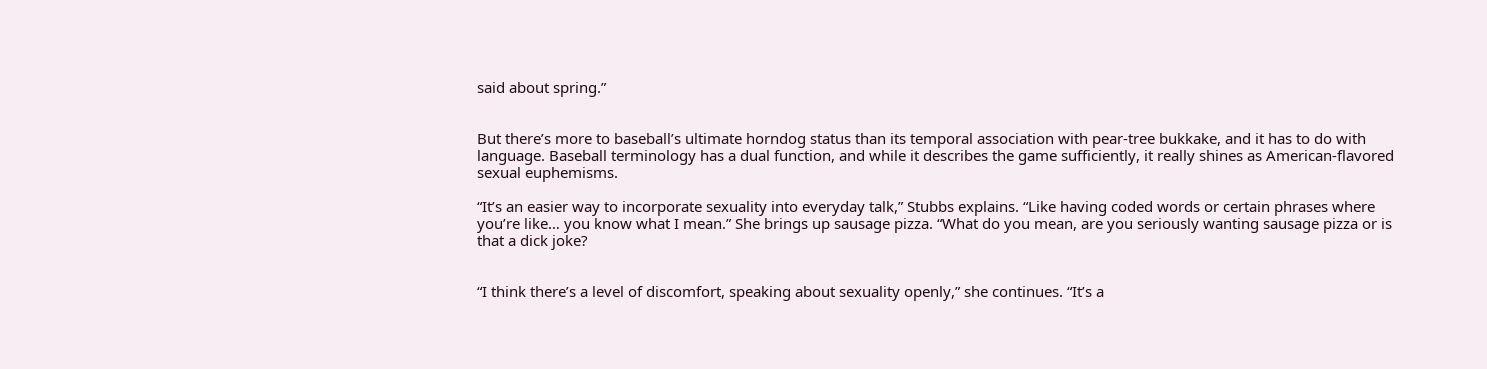said about spring.”


But there’s more to baseball’s ultimate horndog status than its temporal association with pear-tree bukkake, and it has to do with language. Baseball terminology has a dual function, and while it describes the game sufficiently, it really shines as American-flavored sexual euphemisms.

“It’s an easier way to incorporate sexuality into everyday talk,” Stubbs explains. “Like having coded words or certain phrases where you’re like… you know what I mean.” She brings up sausage pizza. “What do you mean, are you seriously wanting sausage pizza or is that a dick joke?


“I think there’s a level of discomfort, speaking about sexuality openly,” she continues. “It’s a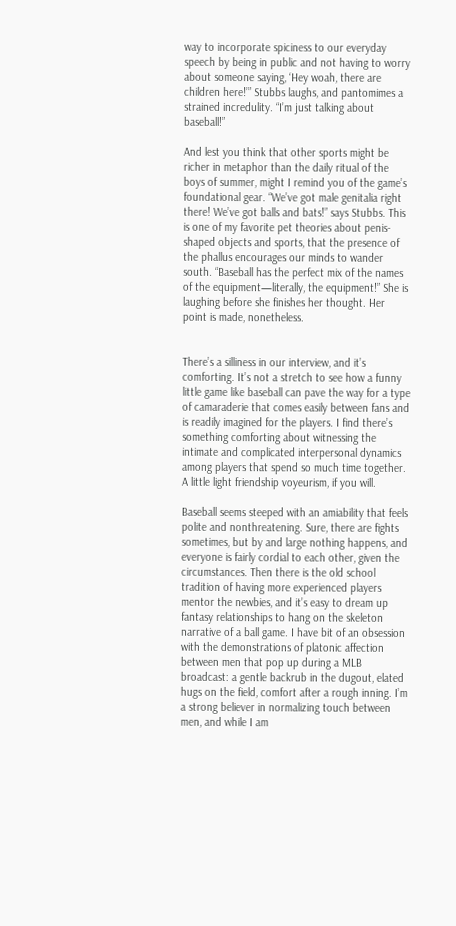way to incorporate spiciness to our everyday speech by being in public and not having to worry about someone saying, ‘Hey woah, there are children here!’” Stubbs laughs, and pantomimes a strained incredulity. “I’m just talking about baseball!”

And lest you think that other sports might be richer in metaphor than the daily ritual of the boys of summer, might I remind you of the game’s foundational gear. “We’ve got male genitalia right there! We’ve got balls and bats!” says Stubbs. This is one of my favorite pet theories about penis-shaped objects and sports, that the presence of the phallus encourages our minds to wander south. “Baseball has the perfect mix of the names of the equipment—literally, the equipment!” She is laughing before she finishes her thought. Her point is made, nonetheless.


There’s a silliness in our interview, and it’s comforting. It’s not a stretch to see how a funny little game like baseball can pave the way for a type of camaraderie that comes easily between fans and is readily imagined for the players. I find there’s something comforting about witnessing the intimate and complicated interpersonal dynamics among players that spend so much time together. A little light friendship voyeurism, if you will.

Baseball seems steeped with an amiability that feels polite and nonthreatening. Sure, there are fights sometimes, but by and large nothing happens, and everyone is fairly cordial to each other, given the circumstances. Then there is the old school tradition of having more experienced players mentor the newbies, and it’s easy to dream up fantasy relationships to hang on the skeleton narrative of a ball game. I have bit of an obsession with the demonstrations of platonic affection between men that pop up during a MLB broadcast: a gentle backrub in the dugout, elated hugs on the field, comfort after a rough inning. I’m a strong believer in normalizing touch between men, and while I am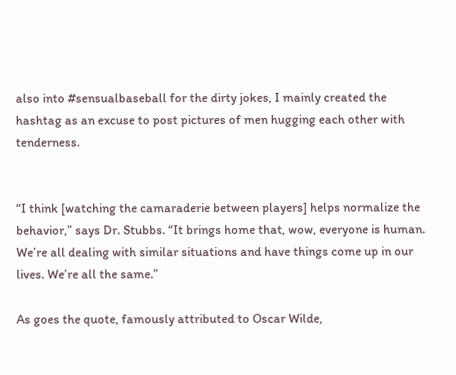also into #sensualbaseball for the dirty jokes, I mainly created the hashtag as an excuse to post pictures of men hugging each other with tenderness.


“I think [watching the camaraderie between players] helps normalize the behavior,” says Dr. Stubbs. “It brings home that, wow, everyone is human. We’re all dealing with similar situations and have things come up in our lives. We’re all the same.”

As goes the quote, famously attributed to Oscar Wilde,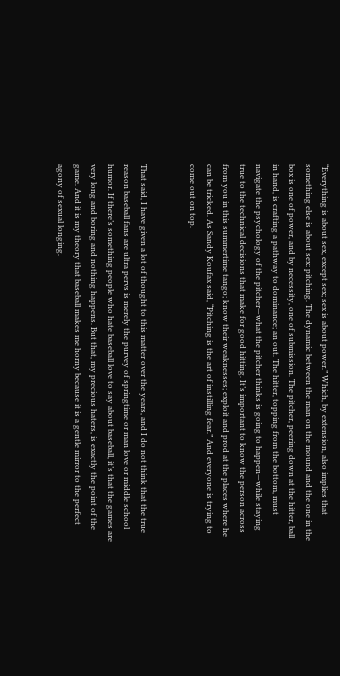“Everything is about sex, except sex; sex is about power.” Which, by extension, also implies that something else is about sex: pitching. The dynamic between the man on the mound and the one in the box is one of power, and by necessity, one of submission. The pitcher, peering down at the hitter, ball in hand, is crafting a pathway to dominance; an out. The hitter, topping from the bottom, must navigate the psychology of the pitcher—what the pitcher thinks is going to happen—while staying true to the technical decisions that make for good hitting. It’s important to know the person across from you in this summertime tango; know their weaknesses; exploit and prod at the places where he can be tricked. As Sandy Koufax said, “Pitching is the art of instilling fear.” And everyone is trying to come out on top.


That said, I have given a lot of thought to this matter over the years, and I do not think that the true reason baseball fans are ultra pervs is merely the purvey of springtime or man love or middle school humor. If there’s something people who hate baseball love to say about baseball, it’s that the games are very long and boring and nothing happens. But that, my precious haters, is exactly the point of the game. And it is my theory that baseball makes me horny because it is a gentle mirror to the perfect agony of sexual longing.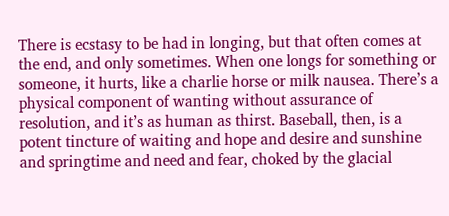There is ecstasy to be had in longing, but that often comes at the end, and only sometimes. When one longs for something or someone, it hurts, like a charlie horse or milk nausea. There’s a physical component of wanting without assurance of resolution, and it’s as human as thirst. Baseball, then, is a potent tincture of waiting and hope and desire and sunshine and springtime and need and fear, choked by the glacial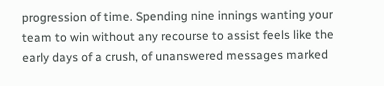progression of time. Spending nine innings wanting your team to win without any recourse to assist feels like the early days of a crush, of unanswered messages marked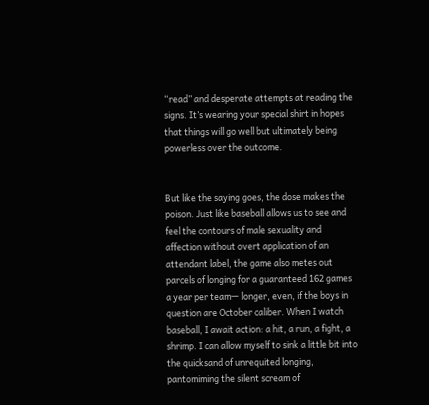“read” and desperate attempts at reading the signs. It’s wearing your special shirt in hopes that things will go well but ultimately being powerless over the outcome.


But like the saying goes, the dose makes the poison. Just like baseball allows us to see and feel the contours of male sexuality and affection without overt application of an attendant label, the game also metes out parcels of longing for a guaranteed 162 games a year per team— longer, even, if the boys in question are October caliber. When I watch baseball, I await action: a hit, a run, a fight, a shrimp. I can allow myself to sink a little bit into the quicksand of unrequited longing, pantomiming the silent scream of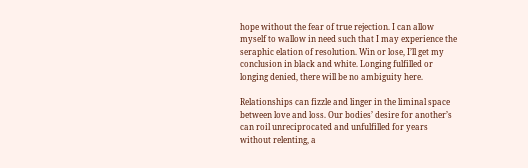hope without the fear of true rejection. I can allow myself to wallow in need such that I may experience the seraphic elation of resolution. Win or lose, I’ll get my conclusion in black and white. Longing fulfilled or longing denied, there will be no ambiguity here.

Relationships can fizzle and linger in the liminal space between love and loss. Our bodies’ desire for another’s can roil unreciprocated and unfulfilled for years without relenting, a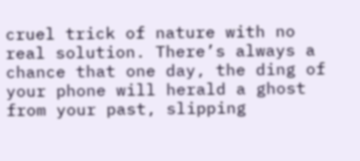cruel trick of nature with no real solution. There’s always a chance that one day, the ding of your phone will herald a ghost from your past, slipping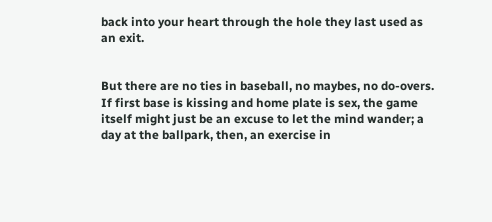back into your heart through the hole they last used as an exit.


But there are no ties in baseball, no maybes, no do-overs. If first base is kissing and home plate is sex, the game itself might just be an excuse to let the mind wander; a day at the ballpark, then, an exercise in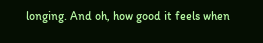longing. And oh, how good it feels when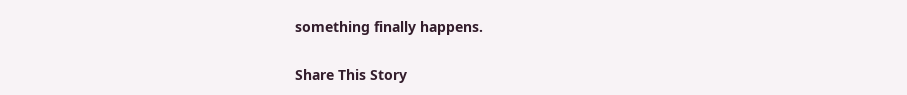something finally happens.

Share This Story